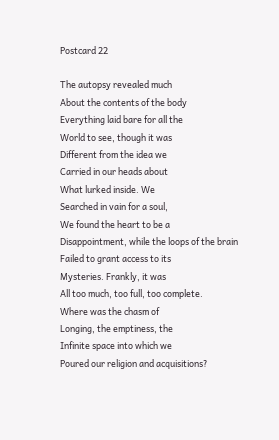Postcard 22

The autopsy revealed much
About the contents of the body
Everything laid bare for all the
World to see, though it was
Different from the idea we
Carried in our heads about
What lurked inside. We
Searched in vain for a soul,
We found the heart to be a
Disappointment, while the loops of the brain
Failed to grant access to its
Mysteries. Frankly, it was
All too much, too full, too complete.
Where was the chasm of
Longing, the emptiness, the
Infinite space into which we
Poured our religion and acquisitions?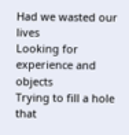Had we wasted our lives
Looking for experience and objects
Trying to fill a hole that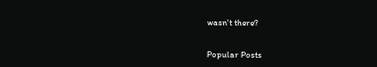wasn't there?


Popular Posts